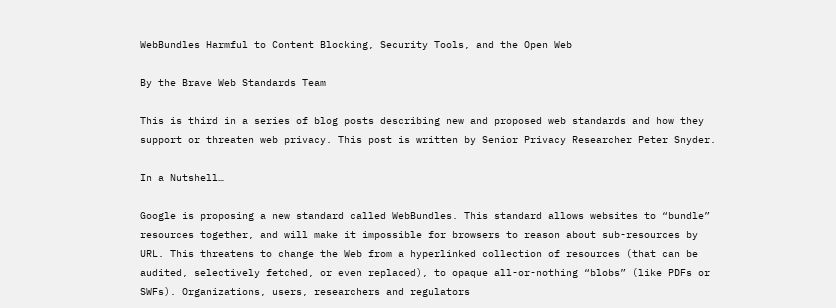WebBundles Harmful to Content Blocking, Security Tools, and the Open Web

By the Brave Web Standards Team

This is third in a series of blog posts describing new and proposed web standards and how they support or threaten web privacy. This post is written by Senior Privacy Researcher Peter Snyder.

In a Nutshell…

Google is proposing a new standard called WebBundles. This standard allows websites to “bundle” resources together, and will make it impossible for browsers to reason about sub-resources by URL. This threatens to change the Web from a hyperlinked collection of resources (that can be audited, selectively fetched, or even replaced), to opaque all-or-nothing “blobs” (like PDFs or SWFs). Organizations, users, researchers and regulators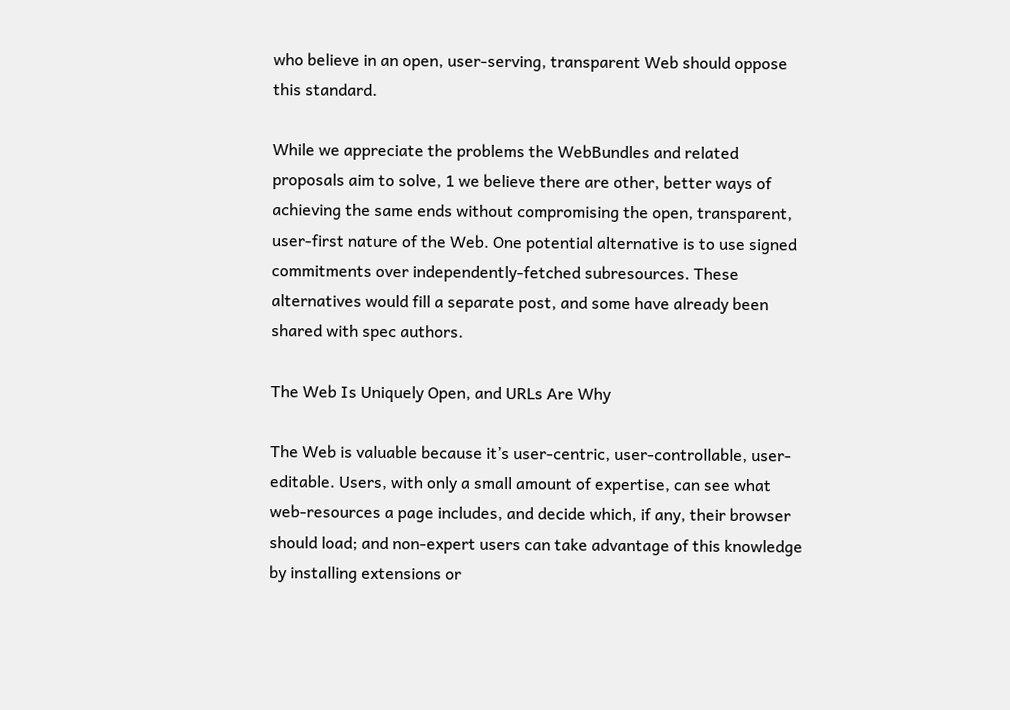who believe in an open, user-serving, transparent Web should oppose this standard.

While we appreciate the problems the WebBundles and related proposals aim to solve, 1 we believe there are other, better ways of achieving the same ends without compromising the open, transparent, user-first nature of the Web. One potential alternative is to use signed commitments over independently-fetched subresources. These alternatives would fill a separate post, and some have already been shared with spec authors.

The Web Is Uniquely Open, and URLs Are Why

The Web is valuable because it’s user-centric, user-controllable, user-editable. Users, with only a small amount of expertise, can see what web-resources a page includes, and decide which, if any, their browser should load; and non-expert users can take advantage of this knowledge by installing extensions or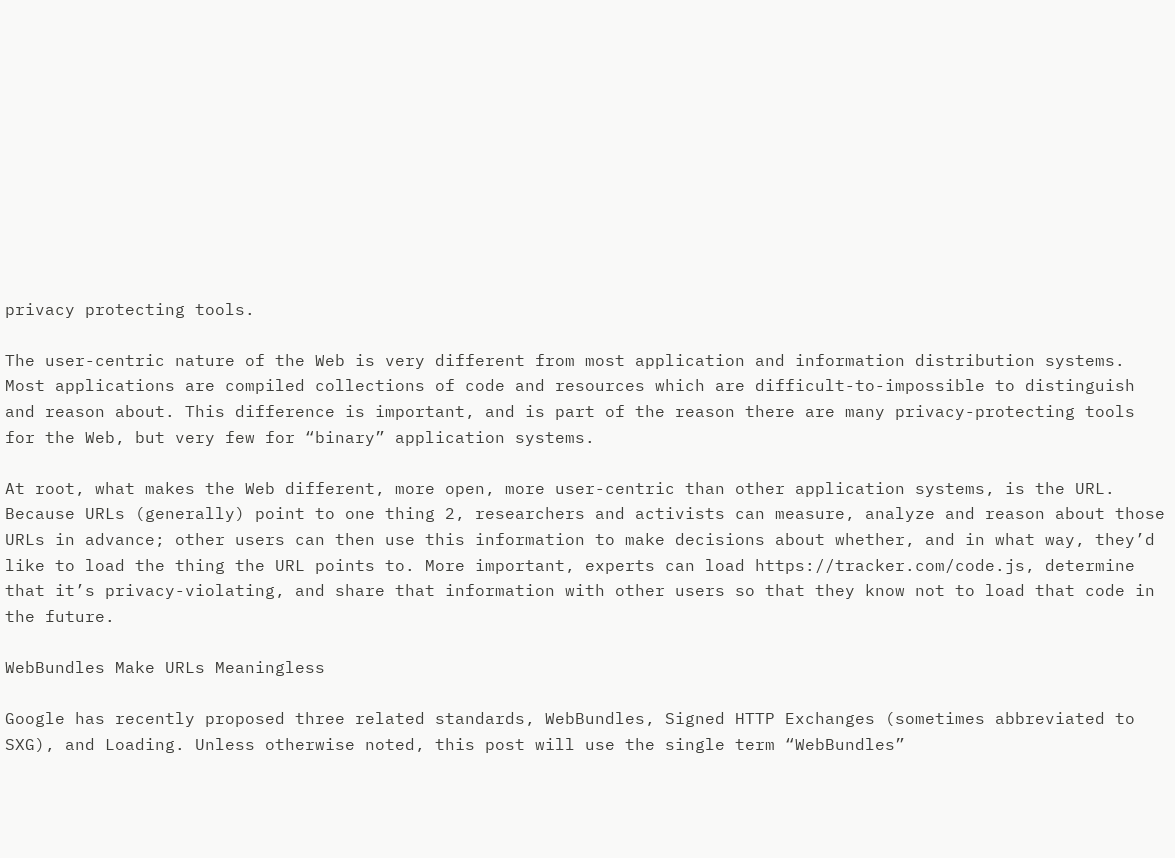privacy protecting tools.

The user-centric nature of the Web is very different from most application and information distribution systems. Most applications are compiled collections of code and resources which are difficult-to-impossible to distinguish and reason about. This difference is important, and is part of the reason there are many privacy-protecting tools for the Web, but very few for “binary” application systems.

At root, what makes the Web different, more open, more user-centric than other application systems, is the URL. Because URLs (generally) point to one thing 2, researchers and activists can measure, analyze and reason about those URLs in advance; other users can then use this information to make decisions about whether, and in what way, they’d like to load the thing the URL points to. More important, experts can load https://tracker.com/code.js, determine that it’s privacy-violating, and share that information with other users so that they know not to load that code in the future.

WebBundles Make URLs Meaningless

Google has recently proposed three related standards, WebBundles, Signed HTTP Exchanges (sometimes abbreviated to SXG), and Loading. Unless otherwise noted, this post will use the single term “WebBundles”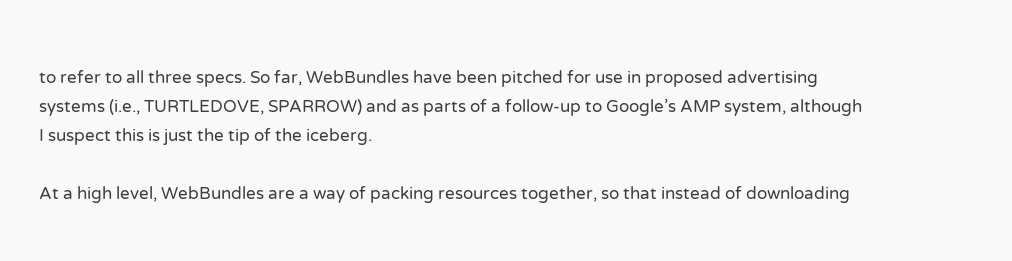to refer to all three specs. So far, WebBundles have been pitched for use in proposed advertising systems (i.e., TURTLEDOVE, SPARROW) and as parts of a follow-up to Google’s AMP system, although I suspect this is just the tip of the iceberg.

At a high level, WebBundles are a way of packing resources together, so that instead of downloading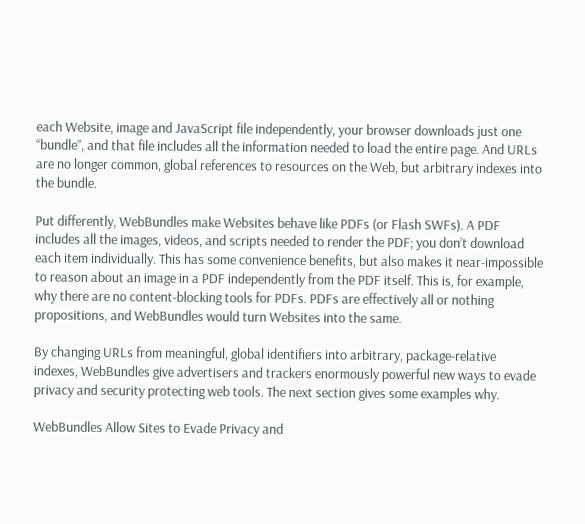each Website, image and JavaScript file independently, your browser downloads just one “bundle”, and that file includes all the information needed to load the entire page. And URLs are no longer common, global references to resources on the Web, but arbitrary indexes into the bundle.

Put differently, WebBundles make Websites behave like PDFs (or Flash SWFs). A PDF includes all the images, videos, and scripts needed to render the PDF; you don’t download each item individually. This has some convenience benefits, but also makes it near-impossible to reason about an image in a PDF independently from the PDF itself. This is, for example, why there are no content-blocking tools for PDFs. PDFs are effectively all or nothing propositions, and WebBundles would turn Websites into the same.

By changing URLs from meaningful, global identifiers into arbitrary, package-relative indexes, WebBundles give advertisers and trackers enormously powerful new ways to evade privacy and security protecting web tools. The next section gives some examples why.

WebBundles Allow Sites to Evade Privacy and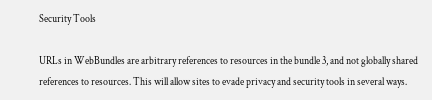Security Tools

URLs in WebBundles are arbitrary references to resources in the bundle 3, and not globally shared references to resources. This will allow sites to evade privacy and security tools in several ways.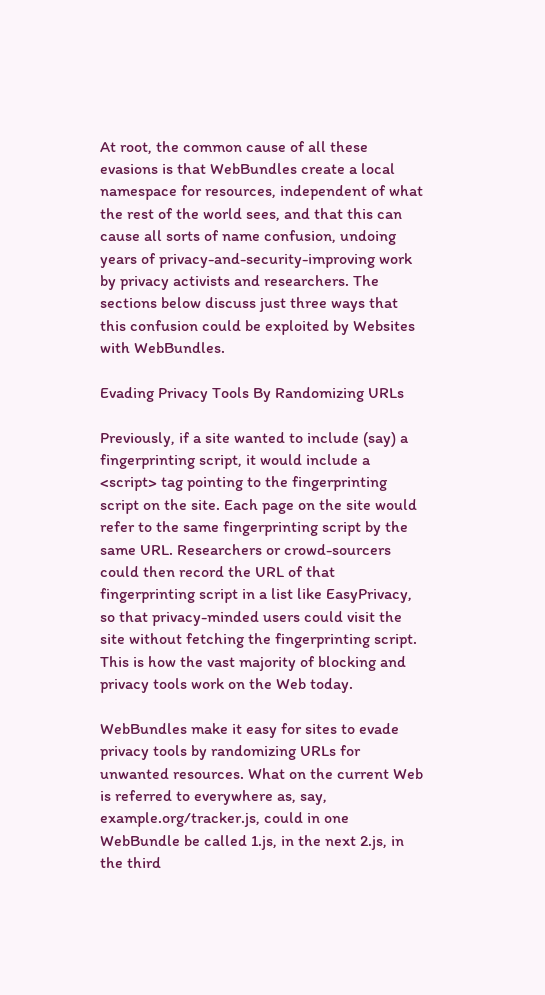At root, the common cause of all these evasions is that WebBundles create a local namespace for resources, independent of what the rest of the world sees, and that this can cause all sorts of name confusion, undoing years of privacy-and-security-improving work by privacy activists and researchers. The sections below discuss just three ways that this confusion could be exploited by Websites with WebBundles.

Evading Privacy Tools By Randomizing URLs

Previously, if a site wanted to include (say) a fingerprinting script, it would include a <script> tag pointing to the fingerprinting script on the site. Each page on the site would refer to the same fingerprinting script by the same URL. Researchers or crowd-sourcers could then record the URL of that fingerprinting script in a list like EasyPrivacy, so that privacy-minded users could visit the site without fetching the fingerprinting script. This is how the vast majority of blocking and privacy tools work on the Web today.

WebBundles make it easy for sites to evade privacy tools by randomizing URLs for unwanted resources. What on the current Web is referred to everywhere as, say, example.org/tracker.js, could in one WebBundle be called 1.js, in the next 2.js, in the third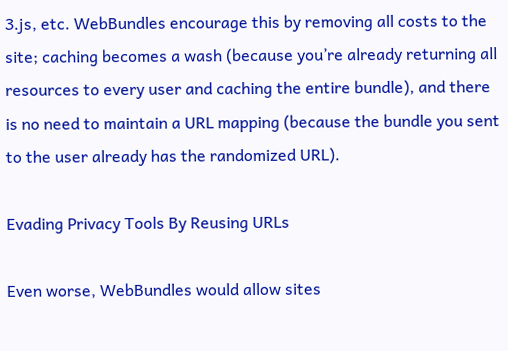3.js, etc. WebBundles encourage this by removing all costs to the site; caching becomes a wash (because you’re already returning all resources to every user and caching the entire bundle), and there is no need to maintain a URL mapping (because the bundle you sent to the user already has the randomized URL).

Evading Privacy Tools By Reusing URLs

Even worse, WebBundles would allow sites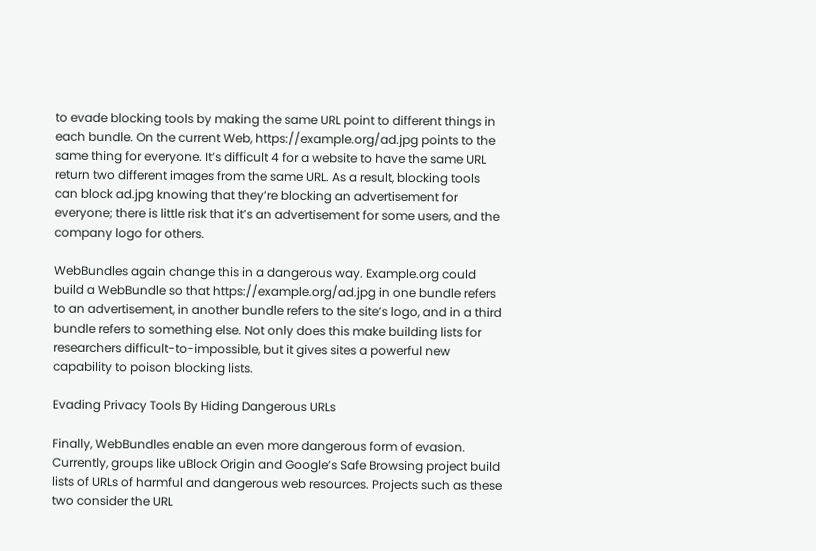to evade blocking tools by making the same URL point to different things in each bundle. On the current Web, https://example.org/ad.jpg points to the same thing for everyone. It’s difficult 4 for a website to have the same URL return two different images from the same URL. As a result, blocking tools can block ad.jpg knowing that they’re blocking an advertisement for everyone; there is little risk that it’s an advertisement for some users, and the company logo for others.

WebBundles again change this in a dangerous way. Example.org could build a WebBundle so that https://example.org/ad.jpg in one bundle refers to an advertisement, in another bundle refers to the site’s logo, and in a third bundle refers to something else. Not only does this make building lists for researchers difficult-to-impossible, but it gives sites a powerful new capability to poison blocking lists.

Evading Privacy Tools By Hiding Dangerous URLs

Finally, WebBundles enable an even more dangerous form of evasion. Currently, groups like uBlock Origin and Google’s Safe Browsing project build lists of URLs of harmful and dangerous web resources. Projects such as these two consider the URL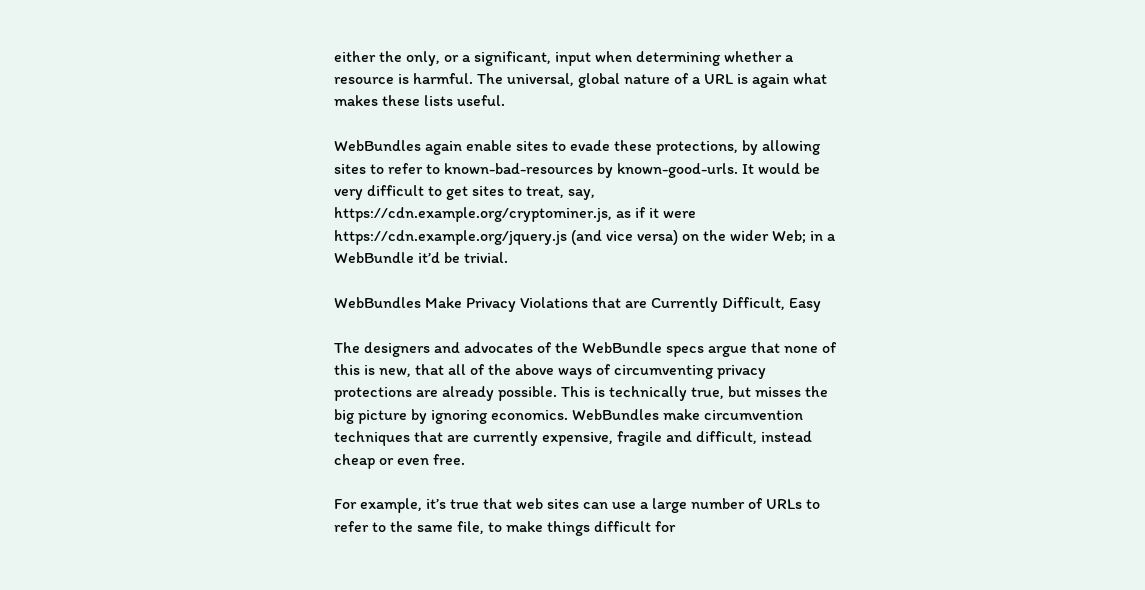either the only, or a significant, input when determining whether a resource is harmful. The universal, global nature of a URL is again what makes these lists useful.

WebBundles again enable sites to evade these protections, by allowing sites to refer to known-bad-resources by known-good-urls. It would be very difficult to get sites to treat, say, https://cdn.example.org/cryptominer.js, as if it were https://cdn.example.org/jquery.js (and vice versa) on the wider Web; in a WebBundle it’d be trivial.

WebBundles Make Privacy Violations that are Currently Difficult, Easy

The designers and advocates of the WebBundle specs argue that none of this is new, that all of the above ways of circumventing privacy protections are already possible. This is technically true, but misses the big picture by ignoring economics. WebBundles make circumvention techniques that are currently expensive, fragile and difficult, instead cheap or even free.

For example, it’s true that web sites can use a large number of URLs to refer to the same file, to make things difficult for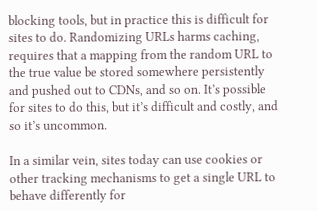blocking tools, but in practice this is difficult for sites to do. Randomizing URLs harms caching, requires that a mapping from the random URL to the true value be stored somewhere persistently and pushed out to CDNs, and so on. It’s possible for sites to do this, but it’s difficult and costly, and so it’s uncommon.

In a similar vein, sites today can use cookies or other tracking mechanisms to get a single URL to behave differently for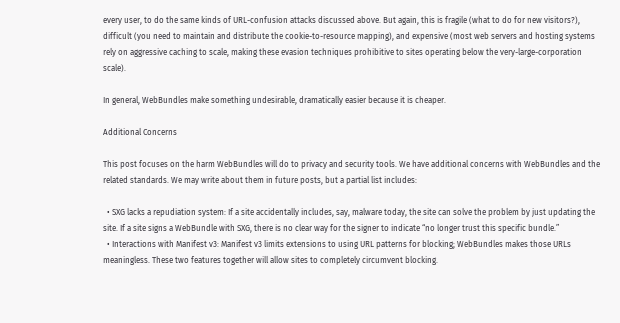every user, to do the same kinds of URL-confusion attacks discussed above. But again, this is fragile (what to do for new visitors?), difficult (you need to maintain and distribute the cookie-to-resource mapping), and expensive (most web servers and hosting systems rely on aggressive caching to scale, making these evasion techniques prohibitive to sites operating below the very-large-corporation scale).

In general, WebBundles make something undesirable, dramatically easier because it is cheaper.

Additional Concerns

This post focuses on the harm WebBundles will do to privacy and security tools. We have additional concerns with WebBundles and the related standards. We may write about them in future posts, but a partial list includes:

  • SXG lacks a repudiation system: If a site accidentally includes, say, malware today, the site can solve the problem by just updating the site. If a site signs a WebBundle with SXG, there is no clear way for the signer to indicate “no longer trust this specific bundle.”
  • Interactions with Manifest v3: Manifest v3 limits extensions to using URL patterns for blocking; WebBundles makes those URLs meaningless. These two features together will allow sites to completely circumvent blocking.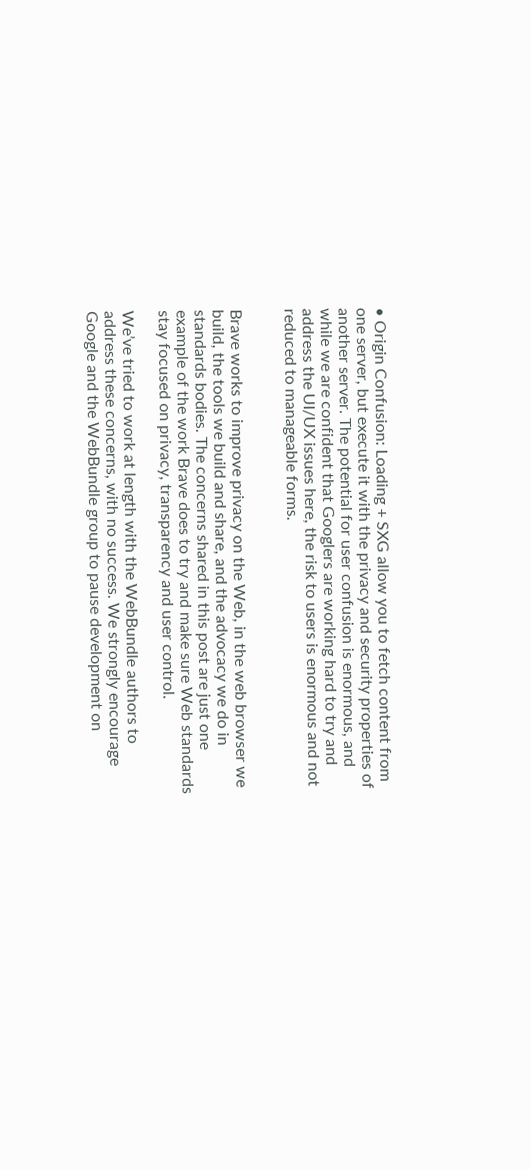• Origin Confusion: Loading + SXG allow you to fetch content from one server, but execute it with the privacy and security properties of another server. The potential for user confusion is enormous, and while we are confident that Googlers are working hard to try and address the UI/UX issues here, the risk to users is enormous and not reduced to manageable forms.


Brave works to improve privacy on the Web, in the web browser we build, the tools we build and share, and the advocacy we do in standards bodies. The concerns shared in this post are just one example of the work Brave does to try and make sure Web standards stay focused on privacy, transparency and user control.

We’ve tried to work at length with the WebBundle authors to address these concerns, with no success. We strongly encourage Google and the WebBundle group to pause development on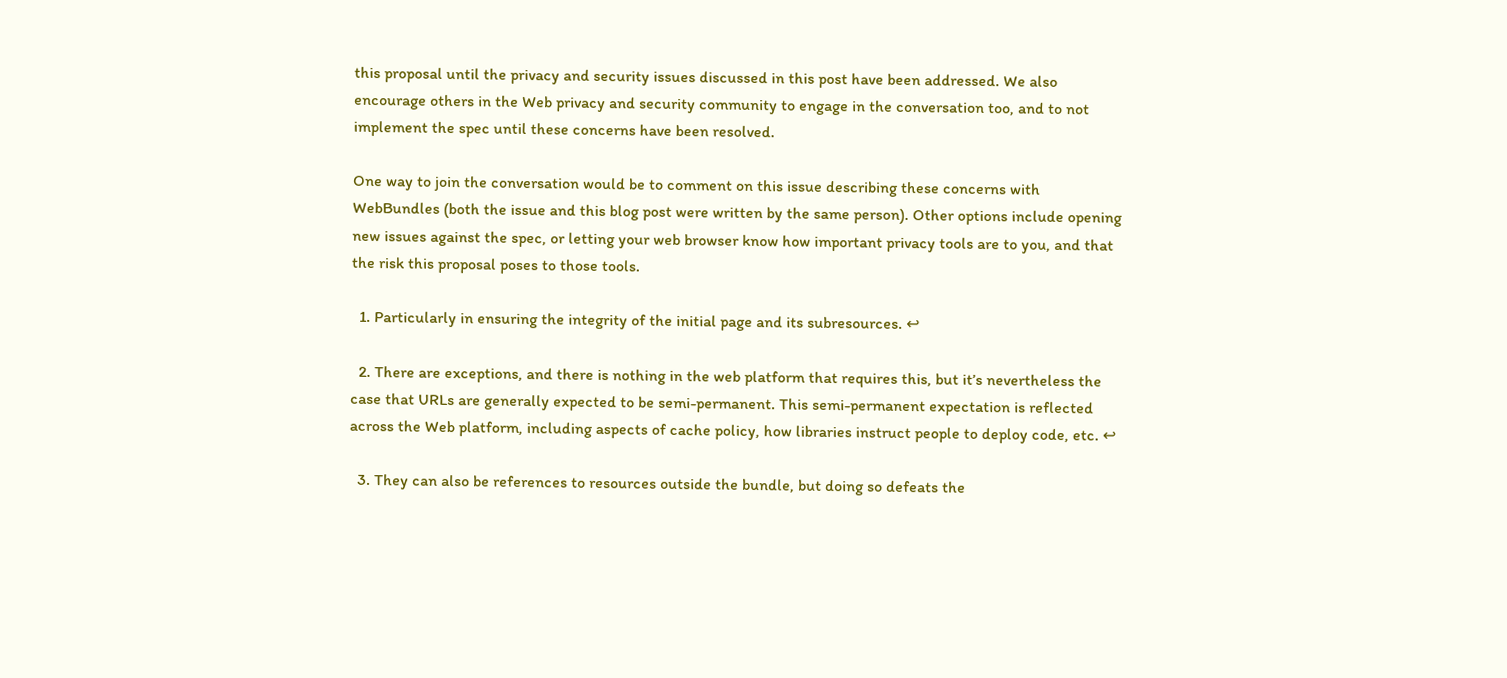this proposal until the privacy and security issues discussed in this post have been addressed. We also encourage others in the Web privacy and security community to engage in the conversation too, and to not implement the spec until these concerns have been resolved.

One way to join the conversation would be to comment on this issue describing these concerns with WebBundles (both the issue and this blog post were written by the same person). Other options include opening new issues against the spec, or letting your web browser know how important privacy tools are to you, and that the risk this proposal poses to those tools.

  1. Particularly in ensuring the integrity of the initial page and its subresources. ↩

  2. There are exceptions, and there is nothing in the web platform that requires this, but it’s nevertheless the case that URLs are generally expected to be semi-permanent. This semi-permanent expectation is reflected across the Web platform, including aspects of cache policy, how libraries instruct people to deploy code, etc. ↩

  3. They can also be references to resources outside the bundle, but doing so defeats the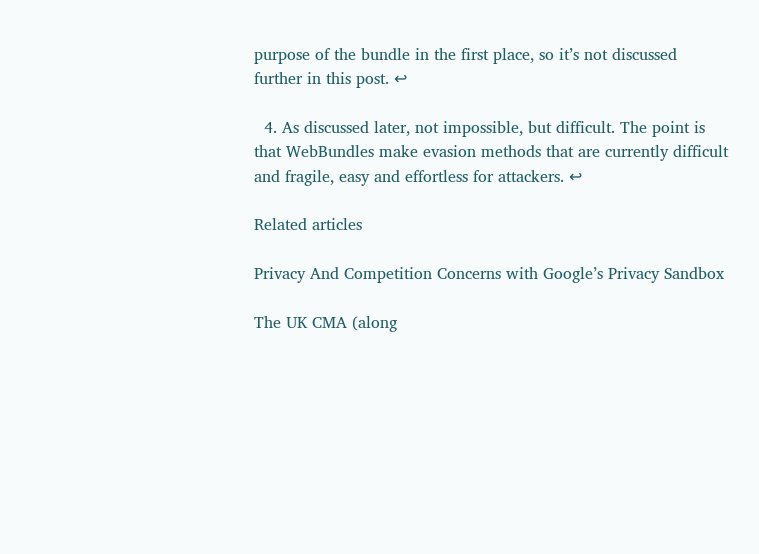purpose of the bundle in the first place, so it’s not discussed further in this post. ↩

  4. As discussed later, not impossible, but difficult. The point is that WebBundles make evasion methods that are currently difficult and fragile, easy and effortless for attackers. ↩

Related articles

Privacy And Competition Concerns with Google’s Privacy Sandbox

The UK CMA (along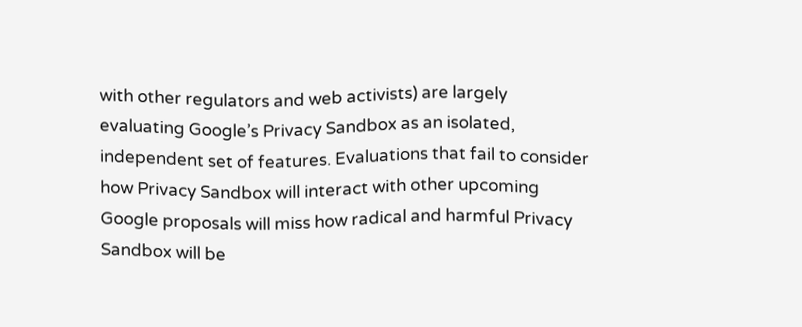with other regulators and web activists) are largely evaluating Google’s Privacy Sandbox as an isolated, independent set of features. Evaluations that fail to consider how Privacy Sandbox will interact with other upcoming Google proposals will miss how radical and harmful Privacy Sandbox will be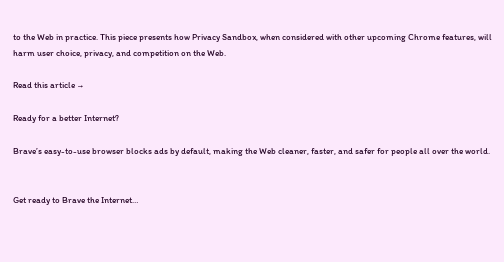to the Web in practice. This piece presents how Privacy Sandbox, when considered with other upcoming Chrome features, will harm user choice, privacy, and competition on the Web.

Read this article →

Ready for a better Internet?

Brave’s easy-to-use browser blocks ads by default, making the Web cleaner, faster, and safer for people all over the world.


Get ready to Brave the Internet…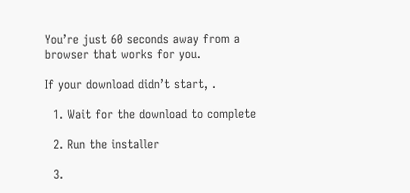You’re just 60 seconds away from a browser that works for you.

If your download didn’t start, .

  1. Wait for the download to complete

  2. Run the installer

  3.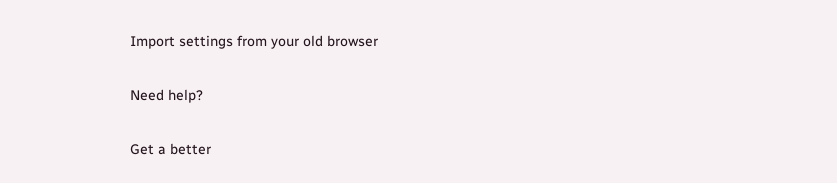Import settings from your old browser

Need help?

Get a better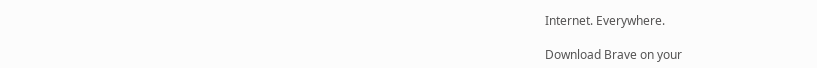Internet. Everywhere.

Download Brave on your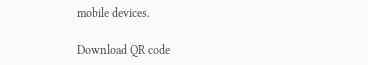mobile devices.

Download QR code